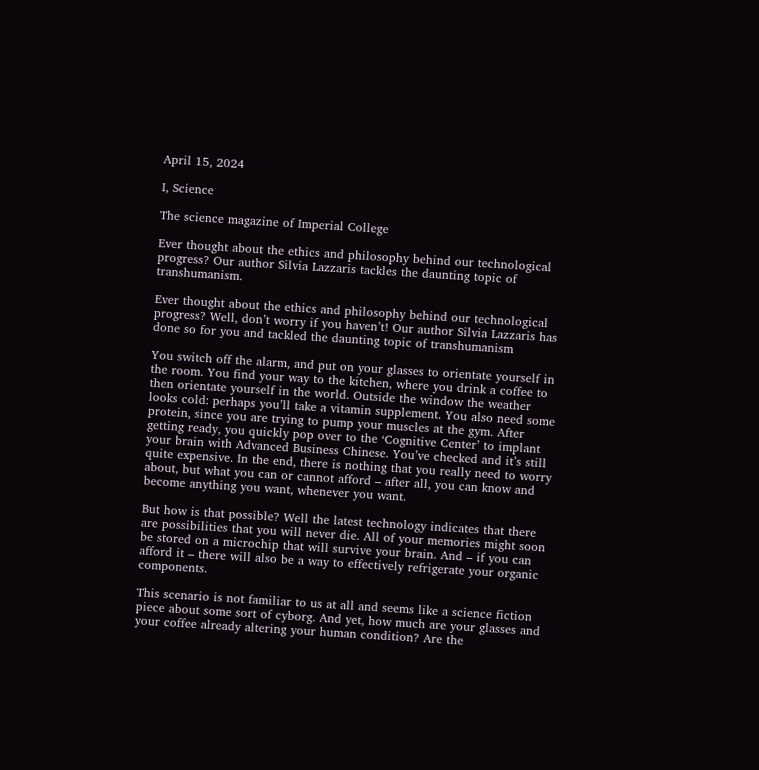April 15, 2024

I, Science

The science magazine of Imperial College

Ever thought about the ethics and philosophy behind our technological progress? Our author Silvia Lazzaris tackles the daunting topic of transhumanism.

Ever thought about the ethics and philosophy behind our technological progress? Well, don’t worry if you haven’t! Our author Silvia Lazzaris has done so for you and tackled the daunting topic of transhumanism

You switch off the alarm, and put on your glasses to orientate yourself in the room. You find your way to the kitchen, where you drink a coffee to then orientate yourself in the world. Outside the window the weather looks cold: perhaps you’ll take a vitamin supplement. You also need some protein, since you are trying to pump your muscles at the gym. After getting ready, you quickly pop over to the ‘Cognitive Center’ to implant your brain with Advanced Business Chinese. You’ve checked and it’s still quite expensive. In the end, there is nothing that you really need to worry about, but what you can or cannot afford – after all, you can know and become anything you want, whenever you want.

But how is that possible? Well the latest technology indicates that there are possibilities that you will never die. All of your memories might soon be stored on a microchip that will survive your brain. And – if you can afford it – there will also be a way to effectively refrigerate your organic components.

This scenario is not familiar to us at all and seems like a science fiction piece about some sort of cyborg. And yet, how much are your glasses and your coffee already altering your human condition? Are the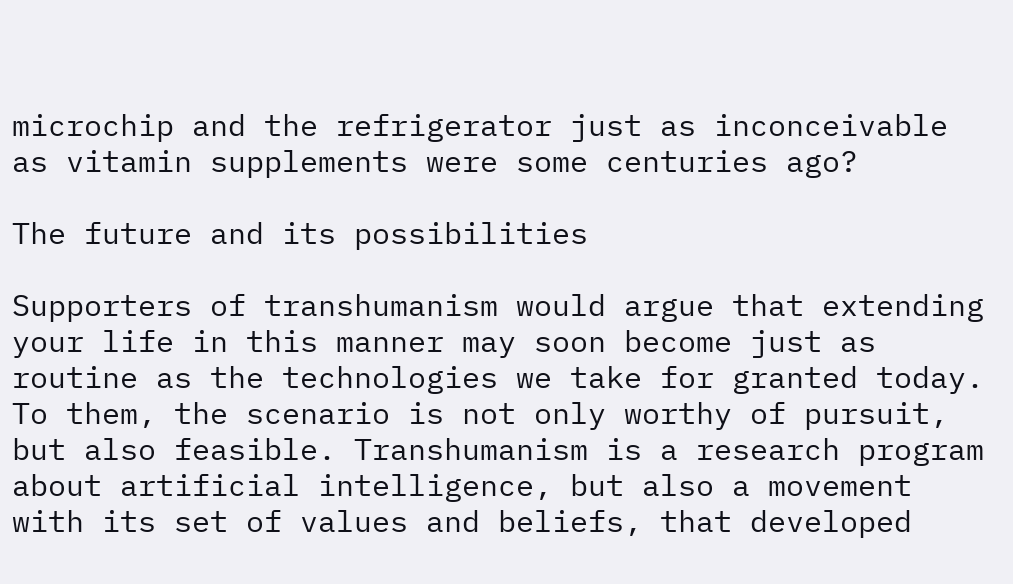microchip and the refrigerator just as inconceivable as vitamin supplements were some centuries ago?

The future and its possibilities

Supporters of transhumanism would argue that extending your life in this manner may soon become just as routine as the technologies we take for granted today. To them, the scenario is not only worthy of pursuit, but also feasible. Transhumanism is a research program about artificial intelligence, but also a movement with its set of values and beliefs, that developed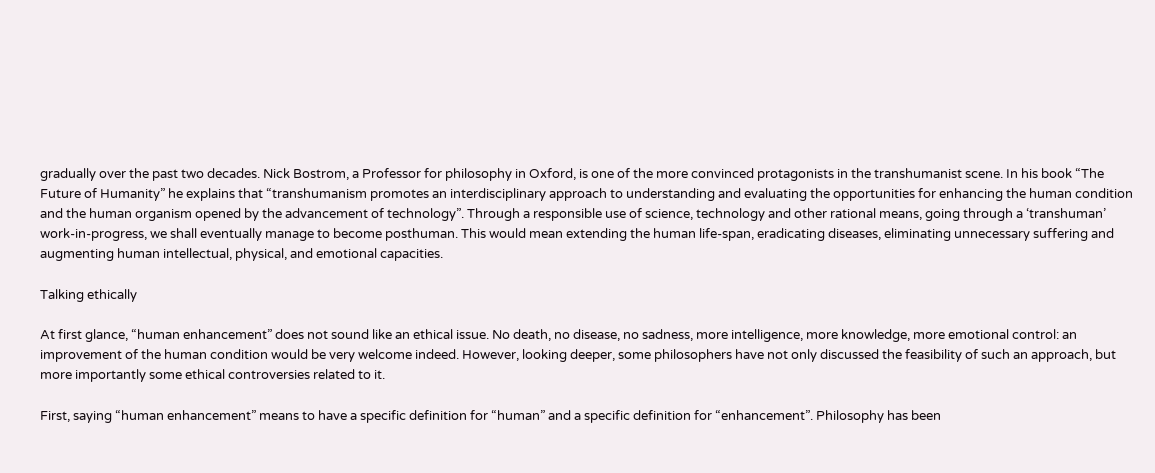gradually over the past two decades. Nick Bostrom, a Professor for philosophy in Oxford, is one of the more convinced protagonists in the transhumanist scene. In his book “The Future of Humanity” he explains that “transhumanism promotes an interdisciplinary approach to understanding and evaluating the opportunities for enhancing the human condition and the human organism opened by the advancement of technology”. Through a responsible use of science, technology and other rational means, going through a ‘transhuman’ work-in-progress, we shall eventually manage to become posthuman. This would mean extending the human life-span, eradicating diseases, eliminating unnecessary suffering and augmenting human intellectual, physical, and emotional capacities.

Talking ethically

At first glance, “human enhancement” does not sound like an ethical issue. No death, no disease, no sadness, more intelligence, more knowledge, more emotional control: an improvement of the human condition would be very welcome indeed. However, looking deeper, some philosophers have not only discussed the feasibility of such an approach, but more importantly some ethical controversies related to it.

First, saying “human enhancement” means to have a specific definition for “human” and a specific definition for “enhancement”. Philosophy has been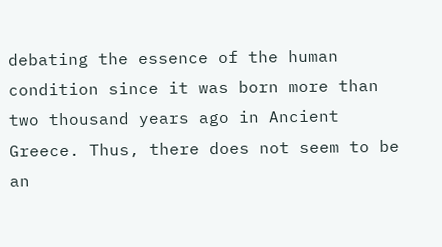debating the essence of the human condition since it was born more than two thousand years ago in Ancient Greece. Thus, there does not seem to be an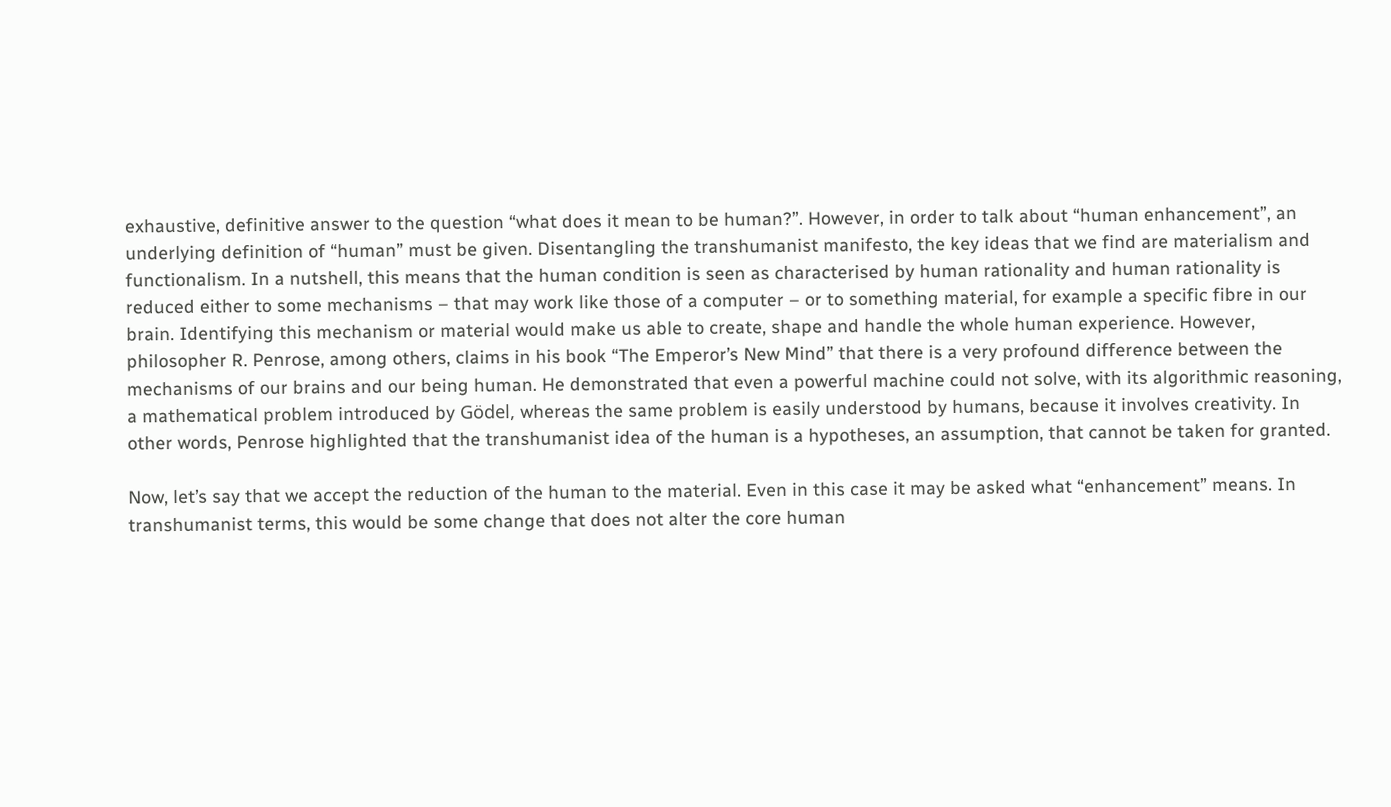exhaustive, definitive answer to the question “what does it mean to be human?”. However, in order to talk about “human enhancement”, an underlying definition of “human” must be given. Disentangling the transhumanist manifesto, the key ideas that we find are materialism and functionalism. In a nutshell, this means that the human condition is seen as characterised by human rationality and human rationality is reduced either to some mechanisms – that may work like those of a computer – or to something material, for example a specific fibre in our brain. Identifying this mechanism or material would make us able to create, shape and handle the whole human experience. However, philosopher R. Penrose, among others, claims in his book “The Emperor’s New Mind” that there is a very profound difference between the mechanisms of our brains and our being human. He demonstrated that even a powerful machine could not solve, with its algorithmic reasoning, a mathematical problem introduced by Gödel, whereas the same problem is easily understood by humans, because it involves creativity. In other words, Penrose highlighted that the transhumanist idea of the human is a hypotheses, an assumption, that cannot be taken for granted.

Now, let’s say that we accept the reduction of the human to the material. Even in this case it may be asked what “enhancement” means. In transhumanist terms, this would be some change that does not alter the core human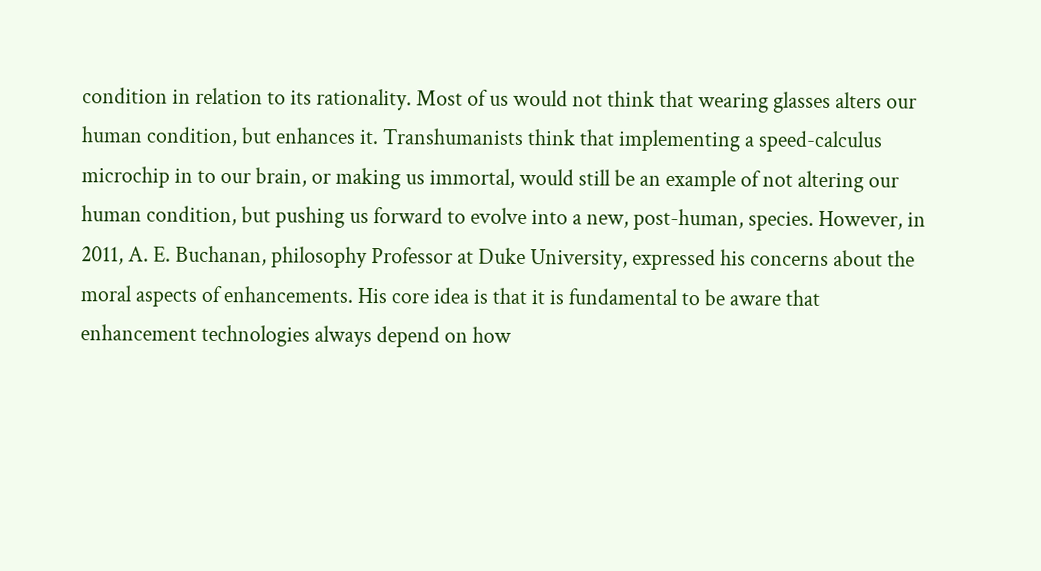condition in relation to its rationality. Most of us would not think that wearing glasses alters our human condition, but enhances it. Transhumanists think that implementing a speed-calculus microchip in to our brain, or making us immortal, would still be an example of not altering our human condition, but pushing us forward to evolve into a new, post-human, species. However, in 2011, A. E. Buchanan, philosophy Professor at Duke University, expressed his concerns about the moral aspects of enhancements. His core idea is that it is fundamental to be aware that enhancement technologies always depend on how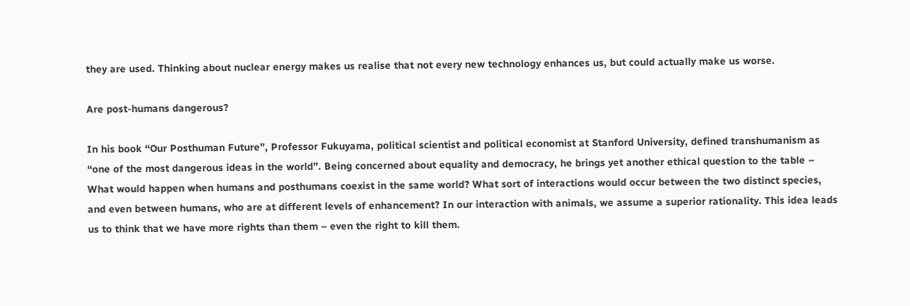they are used. Thinking about nuclear energy makes us realise that not every new technology enhances us, but could actually make us worse.

Are post-humans dangerous?

In his book “Our Posthuman Future”, Professor Fukuyama, political scientist and political economist at Stanford University, defined transhumanism as “one of the most dangerous ideas in the world”. Being concerned about equality and democracy, he brings yet another ethical question to the table – What would happen when humans and posthumans coexist in the same world? What sort of interactions would occur between the two distinct species, and even between humans, who are at different levels of enhancement? In our interaction with animals, we assume a superior rationality. This idea leads us to think that we have more rights than them – even the right to kill them.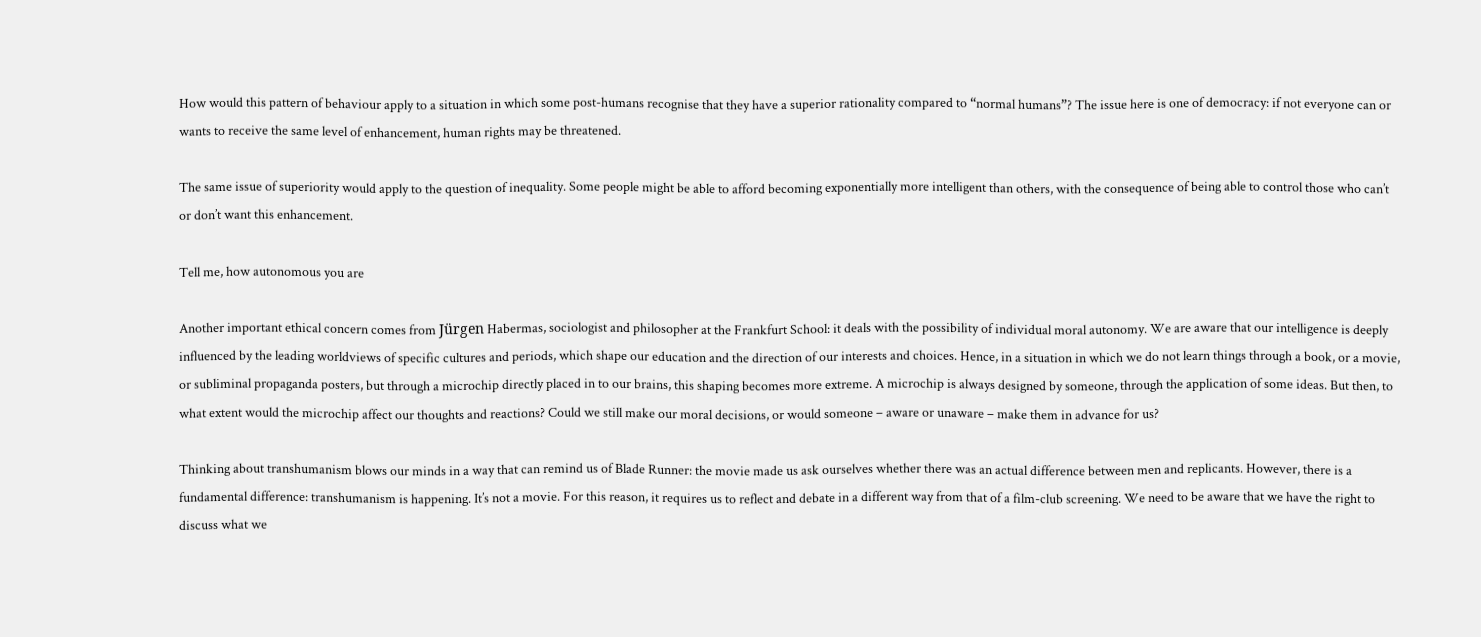How would this pattern of behaviour apply to a situation in which some post-humans recognise that they have a superior rationality compared to “normal humans”? The issue here is one of democracy: if not everyone can or wants to receive the same level of enhancement, human rights may be threatened.

The same issue of superiority would apply to the question of inequality. Some people might be able to afford becoming exponentially more intelligent than others, with the consequence of being able to control those who can’t or don’t want this enhancement.

Tell me, how autonomous you are

Another important ethical concern comes from Jürgen Habermas, sociologist and philosopher at the Frankfurt School: it deals with the possibility of individual moral autonomy. We are aware that our intelligence is deeply influenced by the leading worldviews of specific cultures and periods, which shape our education and the direction of our interests and choices. Hence, in a situation in which we do not learn things through a book, or a movie, or subliminal propaganda posters, but through a microchip directly placed in to our brains, this shaping becomes more extreme. A microchip is always designed by someone, through the application of some ideas. But then, to what extent would the microchip affect our thoughts and reactions? Could we still make our moral decisions, or would someone – aware or unaware – make them in advance for us?

Thinking about transhumanism blows our minds in a way that can remind us of Blade Runner: the movie made us ask ourselves whether there was an actual difference between men and replicants. However, there is a fundamental difference: transhumanism is happening. It’s not a movie. For this reason, it requires us to reflect and debate in a different way from that of a film-club screening. We need to be aware that we have the right to discuss what we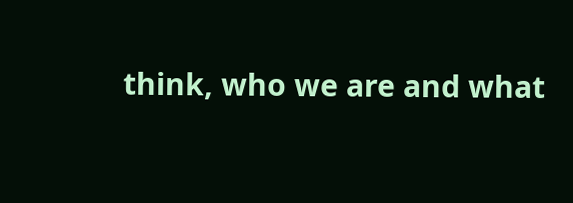think, who we are and what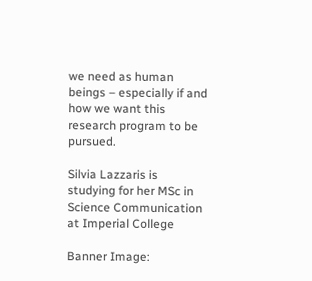we need as human beings – especially if and how we want this research program to be pursued.

Silvia Lazzaris is studying for her MSc in Science Communication at Imperial College

Banner Image: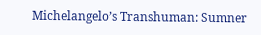Michelangelo’s Transhuman: Sumner